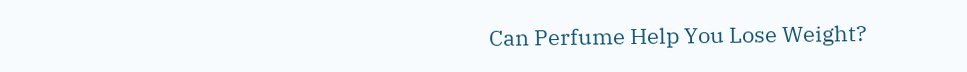Can Perfume Help You Lose Weight?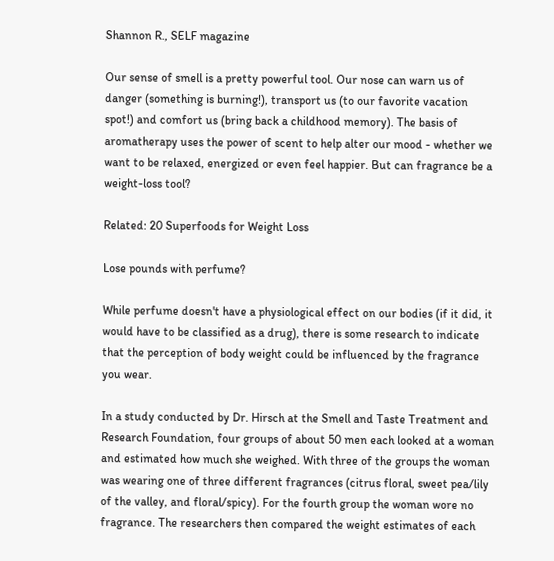Shannon R., SELF magazine

Our sense of smell is a pretty powerful tool. Our nose can warn us of danger (something is burning!), transport us (to our favorite vacation spot!) and comfort us (bring back a childhood memory). The basis of aromatherapy uses the power of scent to help alter our mood - whether we want to be relaxed, energized or even feel happier. But can fragrance be a weight-loss tool?

Related: 20 Superfoods for Weight Loss

Lose pounds with perfume?

While perfume doesn't have a physiological effect on our bodies (if it did, it would have to be classified as a drug), there is some research to indicate that the perception of body weight could be influenced by the fragrance you wear.

In a study conducted by Dr. Hirsch at the Smell and Taste Treatment and Research Foundation, four groups of about 50 men each looked at a woman and estimated how much she weighed. With three of the groups the woman was wearing one of three different fragrances (citrus floral, sweet pea/lily of the valley, and floral/spicy). For the fourth group the woman wore no fragrance. The researchers then compared the weight estimates of each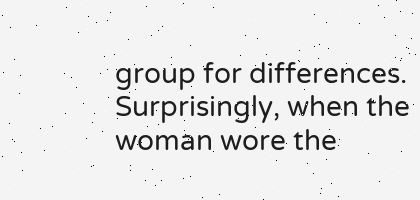group for differences. Surprisingly, when the woman wore the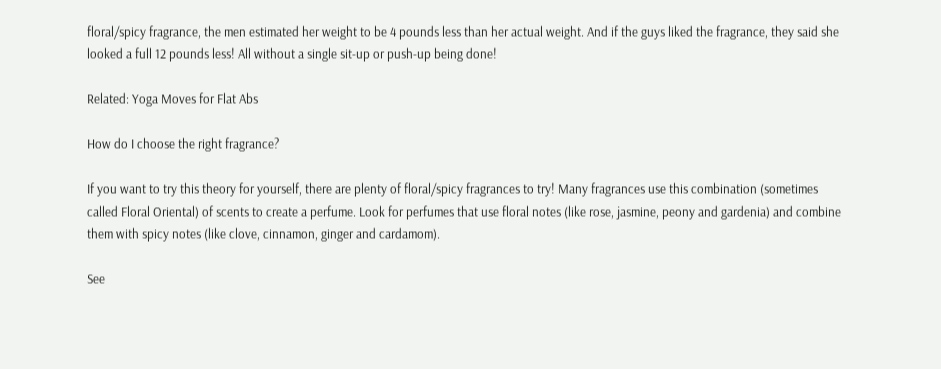floral/spicy fragrance, the men estimated her weight to be 4 pounds less than her actual weight. And if the guys liked the fragrance, they said she looked a full 12 pounds less! All without a single sit-up or push-up being done!

Related: Yoga Moves for Flat Abs

How do I choose the right fragrance?

If you want to try this theory for yourself, there are plenty of floral/spicy fragrances to try! Many fragrances use this combination (sometimes called Floral Oriental) of scents to create a perfume. Look for perfumes that use floral notes (like rose, jasmine, peony and gardenia) and combine them with spicy notes (like clove, cinnamon, ginger and cardamom).

See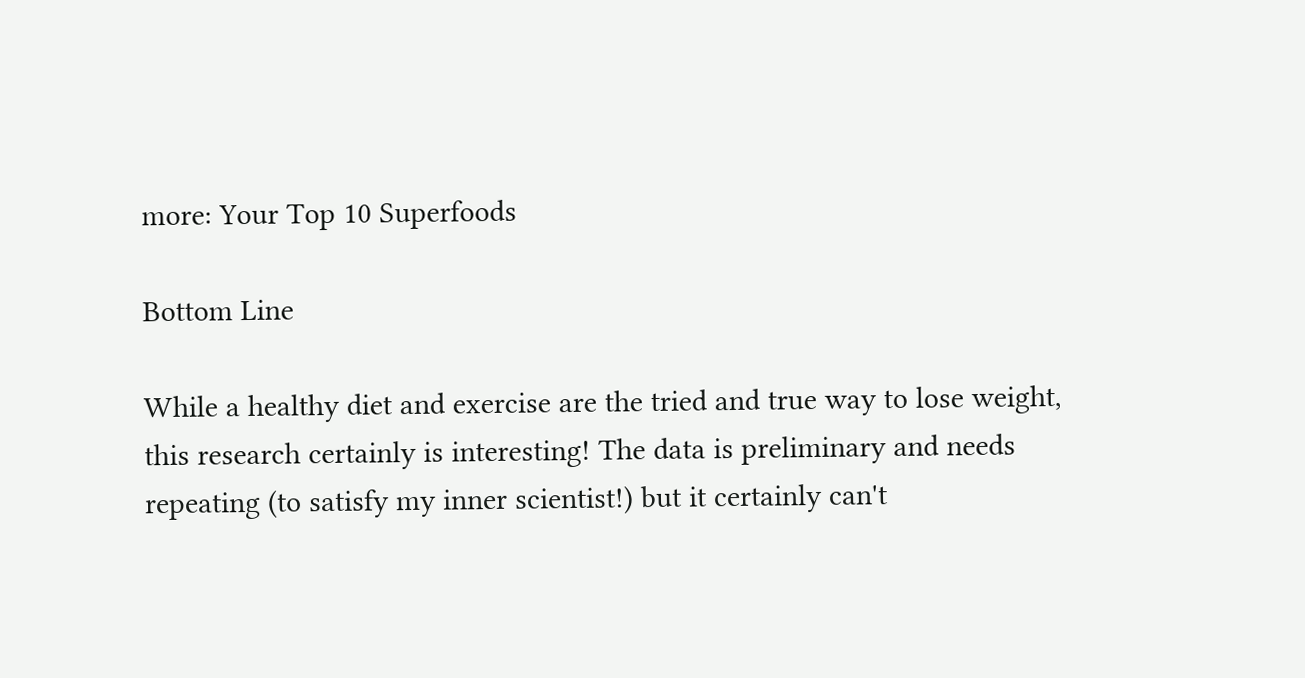more: Your Top 10 Superfoods

Bottom Line

While a healthy diet and exercise are the tried and true way to lose weight, this research certainly is interesting! The data is preliminary and needs repeating (to satisfy my inner scientist!) but it certainly can't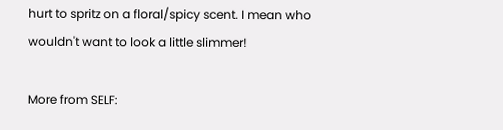hurt to spritz on a floral/spicy scent. I mean who wouldn't want to look a little slimmer!

More from SELF: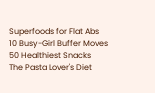Superfoods for Flat Abs
10 Busy-Girl Buffer Moves
50 Healthiest Snacks
The Pasta Lover's Diet